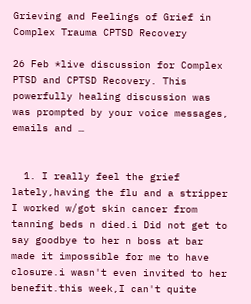Grieving and Feelings of Grief in Complex Trauma CPTSD Recovery

26 Feb *live discussion for Complex PTSD and CPTSD Recovery. This powerfully healing discussion was was prompted by your voice messages, emails and …


  1. I really feel the grief lately,having the flu and a stripper I worked w/got skin cancer from tanning beds n died.i Did not get to say goodbye to her n boss at bar made it impossible for me to have closure.i wasn't even invited to her benefit.this week,I can't quite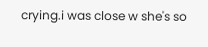crying.i was close w she's so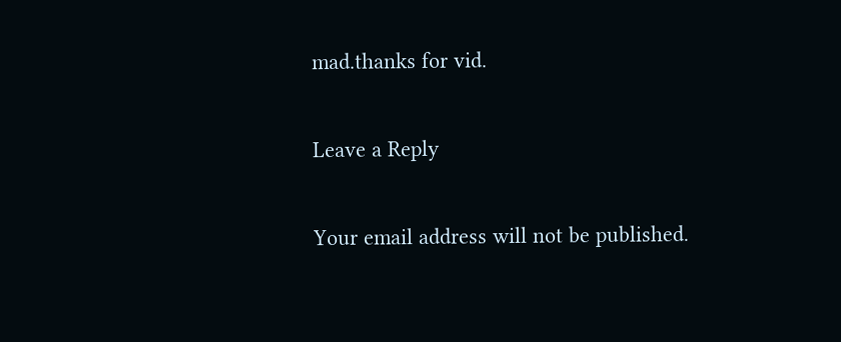mad.thanks for vid.

Leave a Reply

Your email address will not be published.